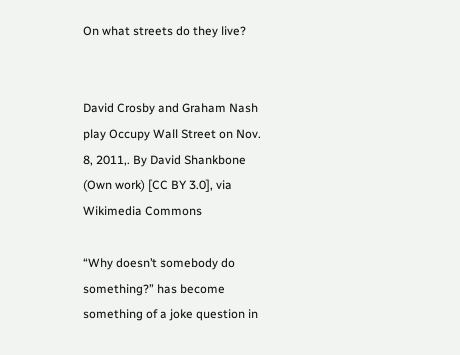On what streets do they live?


David Crosby and Graham Nash play Occupy Wall Street on Nov. 8, 2011,. By David Shankbone (Own work) [CC BY 3.0], via Wikimedia Commons

“Why doesn’t somebody do something?” has become something of a joke question in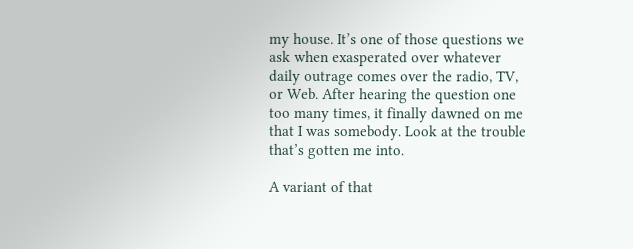my house. It’s one of those questions we ask when exasperated over whatever daily outrage comes over the radio, TV, or Web. After hearing the question one too many times, it finally dawned on me that I was somebody. Look at the trouble that’s gotten me into.

A variant of that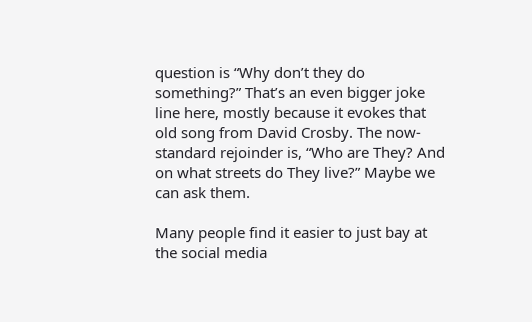question is “Why don’t they do something?” That’s an even bigger joke line here, mostly because it evokes that old song from David Crosby. The now-standard rejoinder is, “Who are They? And on what streets do They live?” Maybe we can ask them.

Many people find it easier to just bay at the social media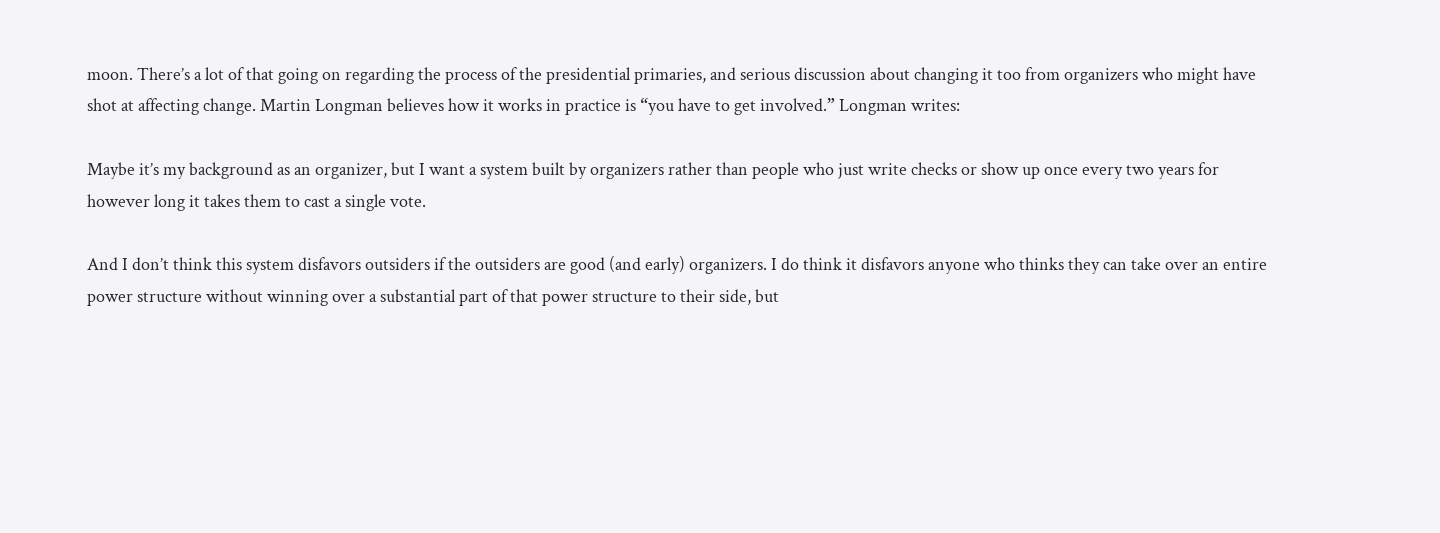moon. There’s a lot of that going on regarding the process of the presidential primaries, and serious discussion about changing it too from organizers who might have shot at affecting change. Martin Longman believes how it works in practice is “you have to get involved.” Longman writes:

Maybe it’s my background as an organizer, but I want a system built by organizers rather than people who just write checks or show up once every two years for however long it takes them to cast a single vote.

And I don’t think this system disfavors outsiders if the outsiders are good (and early) organizers. I do think it disfavors anyone who thinks they can take over an entire power structure without winning over a substantial part of that power structure to their side, but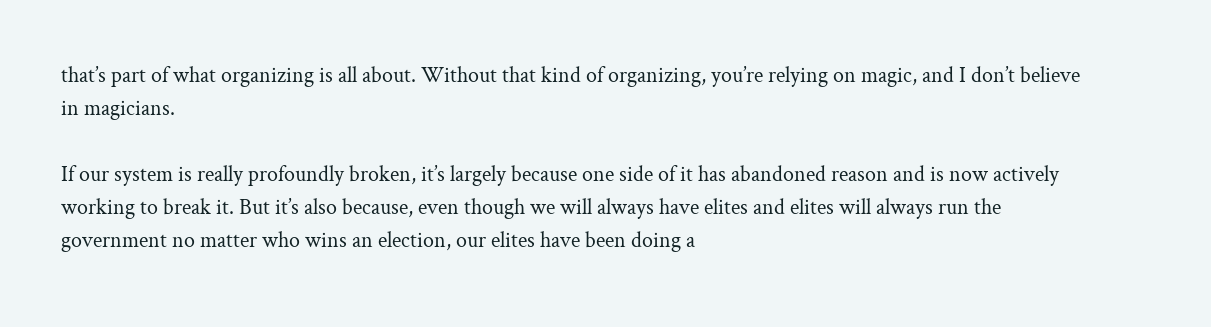that’s part of what organizing is all about. Without that kind of organizing, you’re relying on magic, and I don’t believe in magicians.

If our system is really profoundly broken, it’s largely because one side of it has abandoned reason and is now actively working to break it. But it’s also because, even though we will always have elites and elites will always run the government no matter who wins an election, our elites have been doing a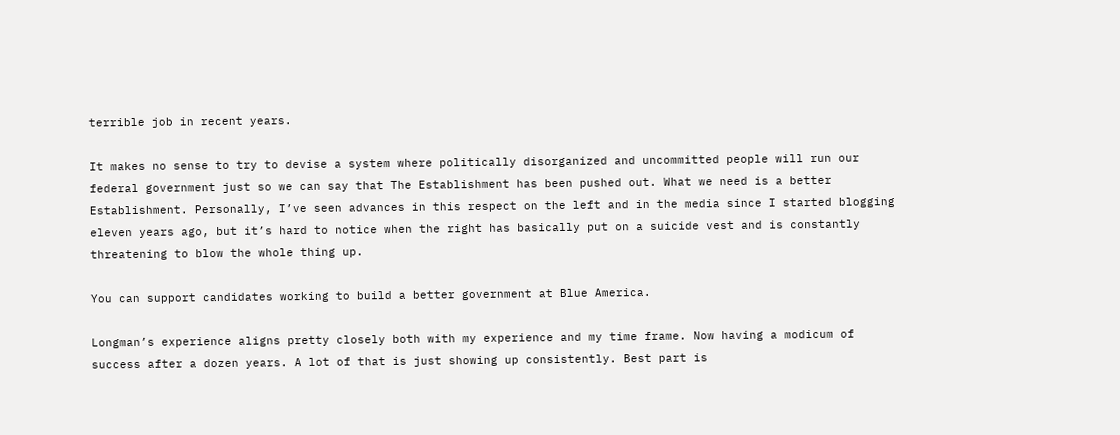terrible job in recent years.

It makes no sense to try to devise a system where politically disorganized and uncommitted people will run our federal government just so we can say that The Establishment has been pushed out. What we need is a better Establishment. Personally, I’ve seen advances in this respect on the left and in the media since I started blogging eleven years ago, but it’s hard to notice when the right has basically put on a suicide vest and is constantly threatening to blow the whole thing up.

You can support candidates working to build a better government at Blue America.

Longman’s experience aligns pretty closely both with my experience and my time frame. Now having a modicum of success after a dozen years. A lot of that is just showing up consistently. Best part is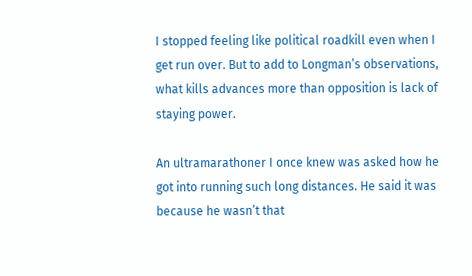I stopped feeling like political roadkill even when I get run over. But to add to Longman’s observations, what kills advances more than opposition is lack of staying power.

An ultramarathoner I once knew was asked how he got into running such long distances. He said it was because he wasn’t that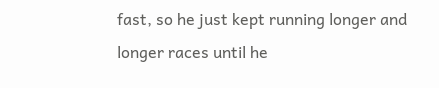fast, so he just kept running longer and longer races until he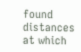found distances at which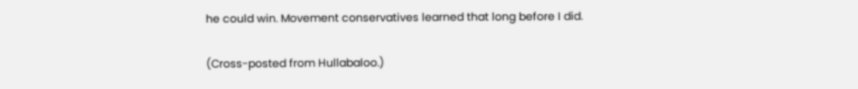he could win. Movement conservatives learned that long before I did.

(Cross-posted from Hullabaloo.)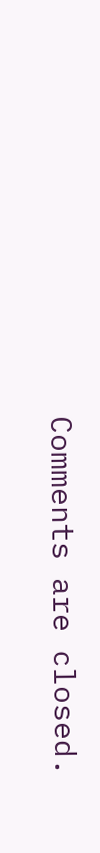Comments are closed.